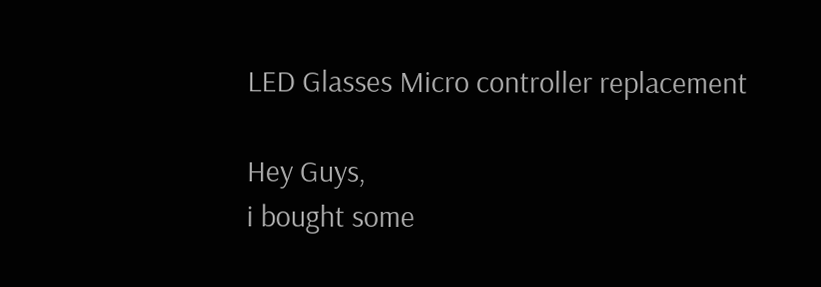LED Glasses Micro controller replacement

Hey Guys,
i bought some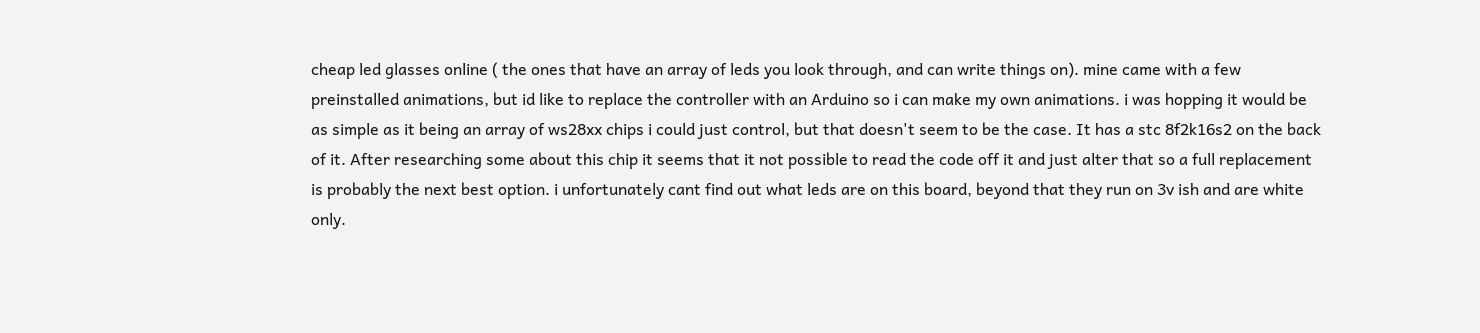cheap led glasses online ( the ones that have an array of leds you look through, and can write things on). mine came with a few preinstalled animations, but id like to replace the controller with an Arduino so i can make my own animations. i was hopping it would be as simple as it being an array of ws28xx chips i could just control, but that doesn't seem to be the case. It has a stc 8f2k16s2 on the back of it. After researching some about this chip it seems that it not possible to read the code off it and just alter that so a full replacement is probably the next best option. i unfortunately cant find out what leds are on this board, beyond that they run on 3v ish and are white only.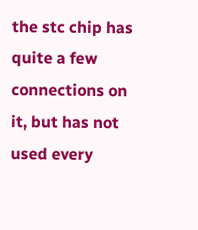the stc chip has quite a few connections on it, but has not used every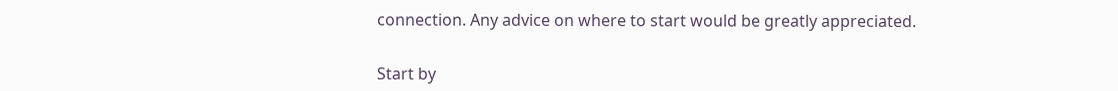connection. Any advice on where to start would be greatly appreciated.


Start by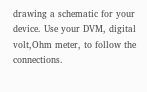drawing a schematic for your device. Use your DVM, digital volt,Ohm meter, to follow the connections.